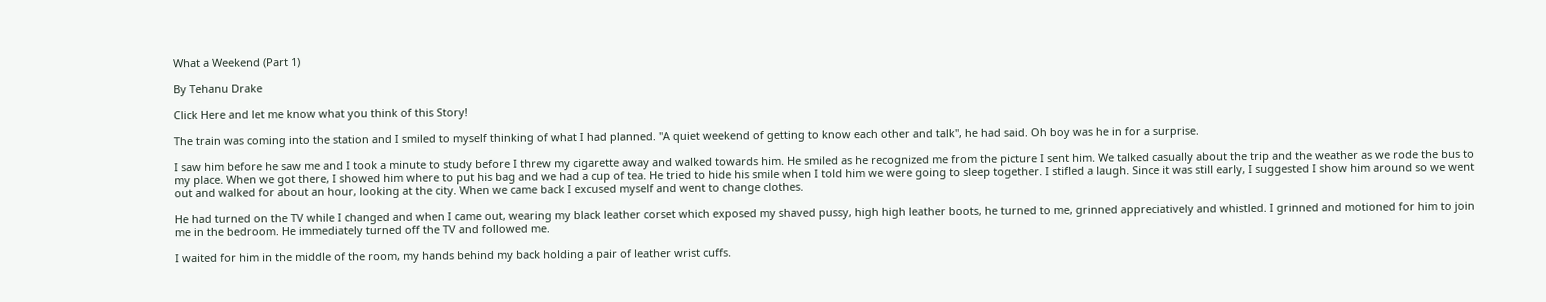What a Weekend (Part 1)

By Tehanu Drake

Click Here and let me know what you think of this Story!

The train was coming into the station and I smiled to myself thinking of what I had planned. "A quiet weekend of getting to know each other and talk", he had said. Oh boy was he in for a surprise.

I saw him before he saw me and I took a minute to study before I threw my cigarette away and walked towards him. He smiled as he recognized me from the picture I sent him. We talked casually about the trip and the weather as we rode the bus to my place. When we got there, I showed him where to put his bag and we had a cup of tea. He tried to hide his smile when I told him we were going to sleep together. I stifled a laugh. Since it was still early, I suggested I show him around so we went out and walked for about an hour, looking at the city. When we came back I excused myself and went to change clothes.

He had turned on the TV while I changed and when I came out, wearing my black leather corset which exposed my shaved pussy, high high leather boots, he turned to me, grinned appreciatively and whistled. I grinned and motioned for him to join me in the bedroom. He immediately turned off the TV and followed me.

I waited for him in the middle of the room, my hands behind my back holding a pair of leather wrist cuffs.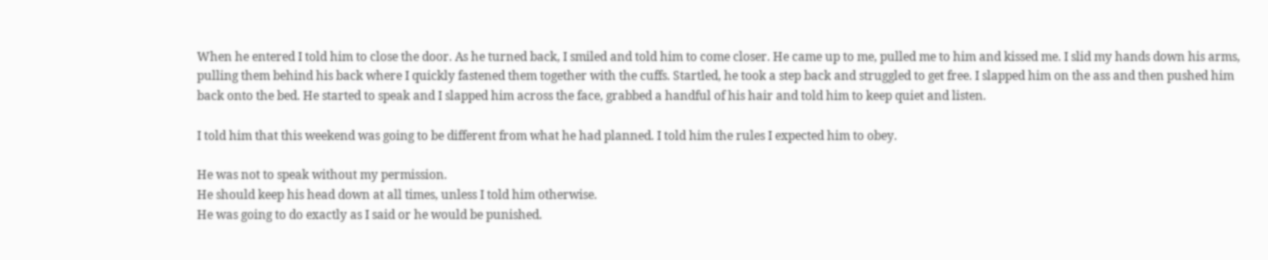When he entered I told him to close the door. As he turned back, I smiled and told him to come closer. He came up to me, pulled me to him and kissed me. I slid my hands down his arms, pulling them behind his back where I quickly fastened them together with the cuffs. Startled, he took a step back and struggled to get free. I slapped him on the ass and then pushed him back onto the bed. He started to speak and I slapped him across the face, grabbed a handful of his hair and told him to keep quiet and listen.

I told him that this weekend was going to be different from what he had planned. I told him the rules I expected him to obey.

He was not to speak without my permission.
He should keep his head down at all times, unless I told him otherwise.
He was going to do exactly as I said or he would be punished.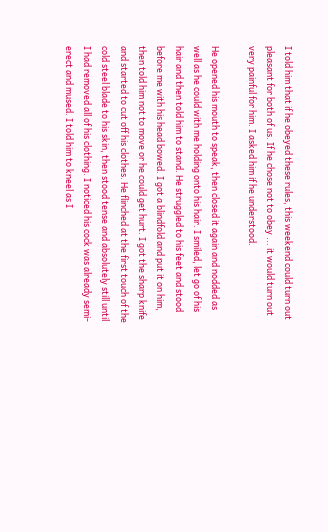I told him that if he obeyed these rules, this weekend could turn out pleasant for both of us. If he chose not to obey ... it would turn out very painful for him. I asked him if he understood.

He opened his mouth to speak, then closed it again and nodded as well as he could with me holding onto his hair. I smiled, let go of his hair and then told him to stand. He struggled to his feet and stood before me with his head bowed. I got a blindfold and put it on him, then told him not to move or he could get hurt. I got the sharp knife and started to cut off his clothes. He flinched at the first touch of the cold steel blade to his skin, then stood tense and absolutely still until I had removed all of his clothing. I noticed his cock was already semi-erect and mused. I told him to kneel as I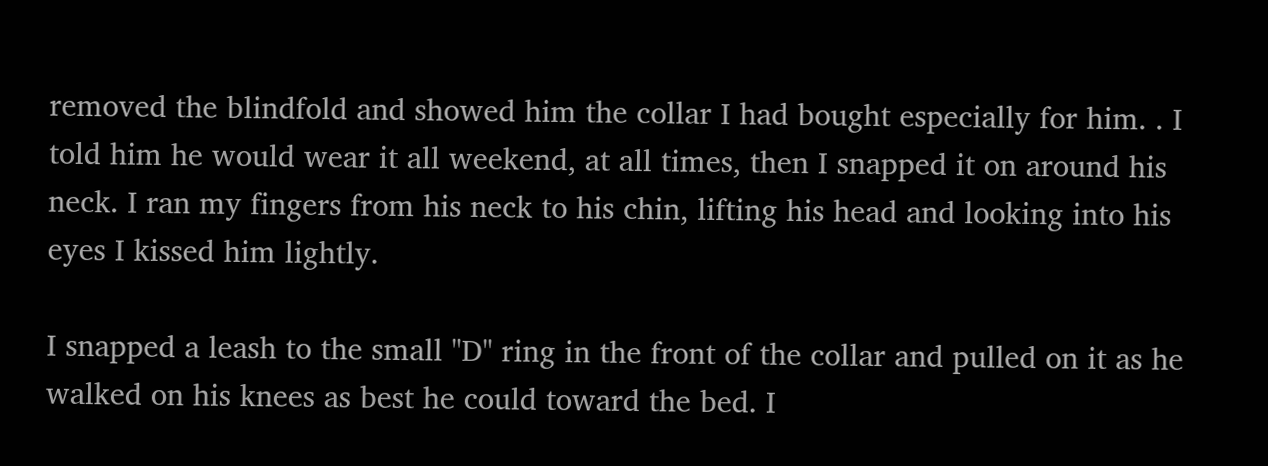removed the blindfold and showed him the collar I had bought especially for him. . I told him he would wear it all weekend, at all times, then I snapped it on around his neck. I ran my fingers from his neck to his chin, lifting his head and looking into his eyes I kissed him lightly.

I snapped a leash to the small "D" ring in the front of the collar and pulled on it as he walked on his knees as best he could toward the bed. I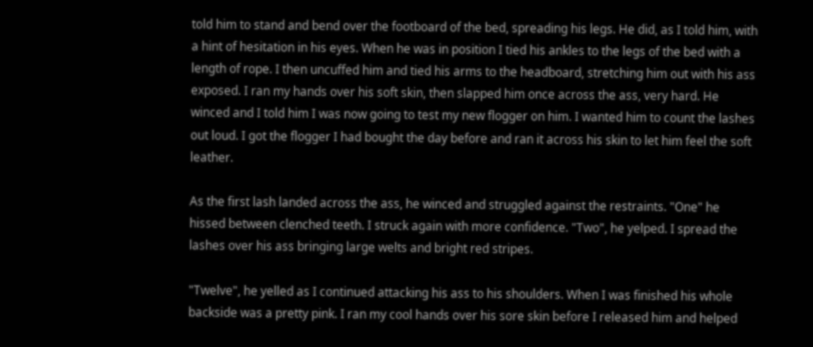told him to stand and bend over the footboard of the bed, spreading his legs. He did, as I told him, with a hint of hesitation in his eyes. When he was in position I tied his ankles to the legs of the bed with a length of rope. I then uncuffed him and tied his arms to the headboard, stretching him out with his ass exposed. I ran my hands over his soft skin, then slapped him once across the ass, very hard. He winced and I told him I was now going to test my new flogger on him. I wanted him to count the lashes out loud. I got the flogger I had bought the day before and ran it across his skin to let him feel the soft leather.

As the first lash landed across the ass, he winced and struggled against the restraints. "One" he hissed between clenched teeth. I struck again with more confidence. "Two", he yelped. I spread the lashes over his ass bringing large welts and bright red stripes.

"Twelve", he yelled as I continued attacking his ass to his shoulders. When I was finished his whole backside was a pretty pink. I ran my cool hands over his sore skin before I released him and helped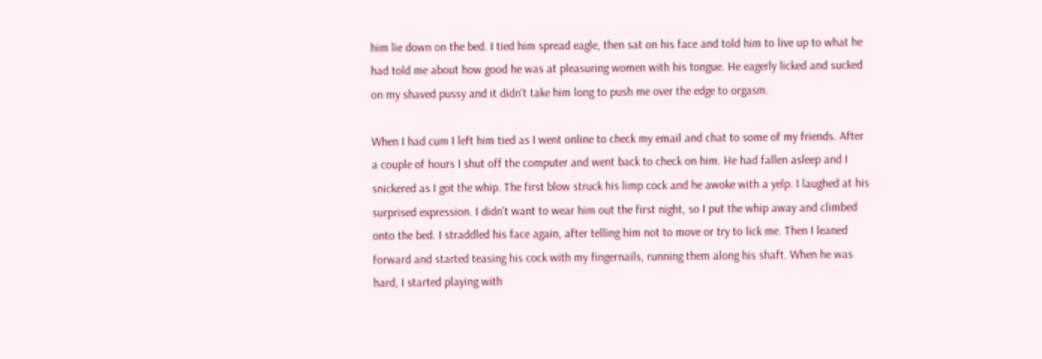him lie down on the bed. I tied him spread eagle, then sat on his face and told him to live up to what he had told me about how good he was at pleasuring women with his tongue. He eagerly licked and sucked on my shaved pussy and it didn't take him long to push me over the edge to orgasm.

When I had cum I left him tied as I went online to check my email and chat to some of my friends. After a couple of hours I shut off the computer and went back to check on him. He had fallen asleep and I snickered as I got the whip. The first blow struck his limp cock and he awoke with a yelp. I laughed at his surprised expression. I didn't want to wear him out the first night, so I put the whip away and climbed onto the bed. I straddled his face again, after telling him not to move or try to lick me. Then I leaned forward and started teasing his cock with my fingernails, running them along his shaft. When he was hard, I started playing with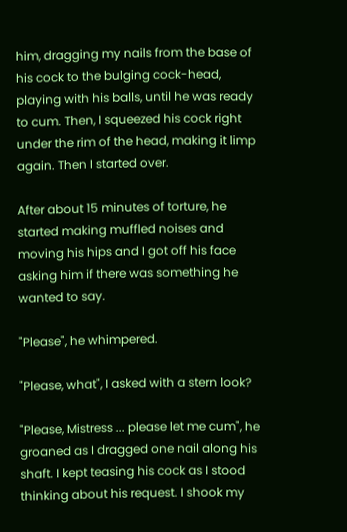him, dragging my nails from the base of his cock to the bulging cock-head, playing with his balls, until he was ready to cum. Then, I squeezed his cock right under the rim of the head, making it limp again. Then I started over.

After about 15 minutes of torture, he started making muffled noises and moving his hips and I got off his face asking him if there was something he wanted to say.

"Please", he whimpered.

"Please, what", I asked with a stern look?

"Please, Mistress ... please let me cum", he groaned as I dragged one nail along his shaft. I kept teasing his cock as I stood thinking about his request. I shook my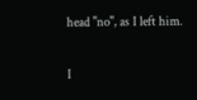head "no", as I left him.

I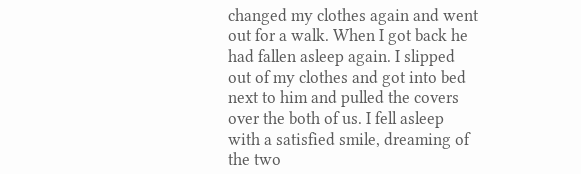changed my clothes again and went out for a walk. When I got back he had fallen asleep again. I slipped out of my clothes and got into bed next to him and pulled the covers over the both of us. I fell asleep with a satisfied smile, dreaming of the two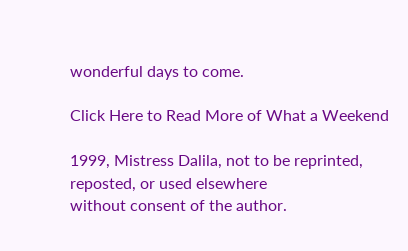wonderful days to come.

Click Here to Read More of What a Weekend

1999, Mistress Dalila, not to be reprinted, reposted, or used elsewhere
without consent of the author.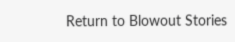Return to Blowout Stories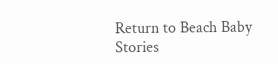Return to Beach Baby Stories